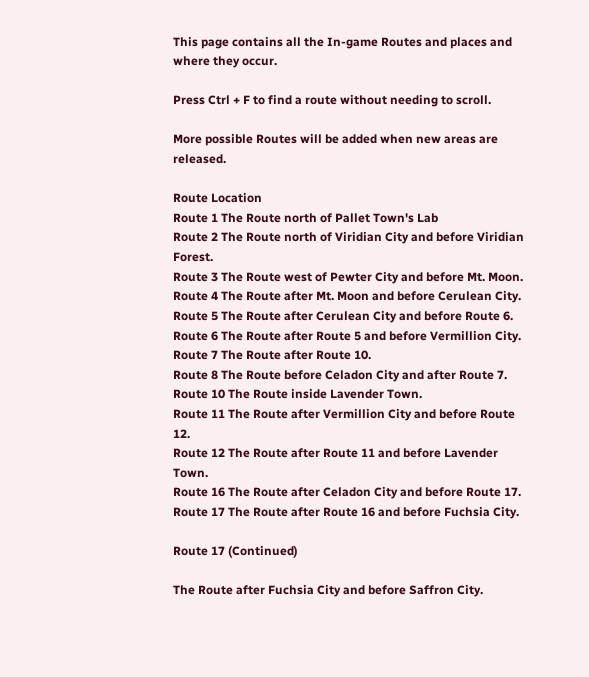This page contains all the In-game Routes and places and where they occur.

Press Ctrl + F to find a route without needing to scroll.

More possible Routes will be added when new areas are released.

Route Location
Route 1 The Route north of Pallet Town's Lab
Route 2 The Route north of Viridian City and before Viridian Forest.
Route 3 The Route west of Pewter City and before Mt. Moon.
Route 4 The Route after Mt. Moon and before Cerulean City.
Route 5 The Route after Cerulean City and before Route 6.
Route 6 The Route after Route 5 and before Vermillion City.
Route 7 The Route after Route 10.
Route 8 The Route before Celadon City and after Route 7.
Route 10 The Route inside Lavender Town.
Route 11 The Route after Vermillion City and before Route 12.
Route 12 The Route after Route 11 and before Lavender Town.
Route 16 The Route after Celadon City and before Route 17.
Route 17 The Route after Route 16 and before Fuchsia City.

Route 17 (Continued)

The Route after Fuchsia City and before Saffron City.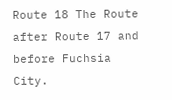Route 18 The Route after Route 17 and before Fuchsia City.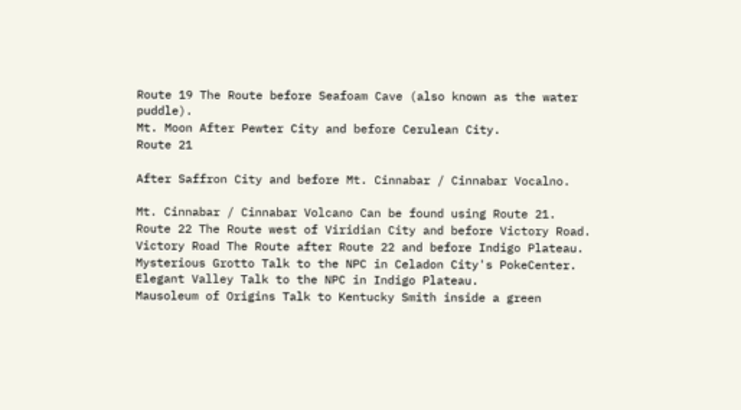Route 19 The Route before Seafoam Cave (also known as the water puddle).
Mt. Moon After Pewter City and before Cerulean City.
Route 21

After Saffron City and before Mt. Cinnabar / Cinnabar Vocalno.

Mt. Cinnabar / Cinnabar Volcano Can be found using Route 21.
Route 22 The Route west of Viridian City and before Victory Road.
Victory Road The Route after Route 22 and before Indigo Plateau.
Mysterious Grotto Talk to the NPC in Celadon City's PokeCenter.
Elegant Valley Talk to the NPC in Indigo Plateau.
Mausoleum of Origins Talk to Kentucky Smith inside a green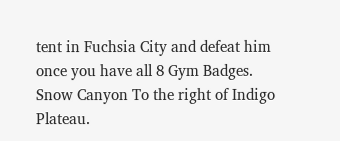tent in Fuchsia City and defeat him once you have all 8 Gym Badges.
Snow Canyon To the right of Indigo Plateau.